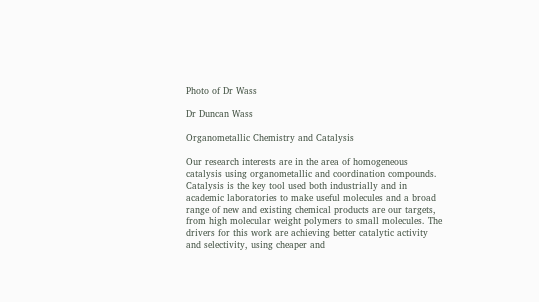Photo of Dr Wass

Dr Duncan Wass

Organometallic Chemistry and Catalysis

Our research interests are in the area of homogeneous catalysis using organometallic and coordination compounds. Catalysis is the key tool used both industrially and in academic laboratories to make useful molecules and a broad range of new and existing chemical products are our targets, from high molecular weight polymers to small molecules. The drivers for this work are achieving better catalytic activity and selectivity, using cheaper and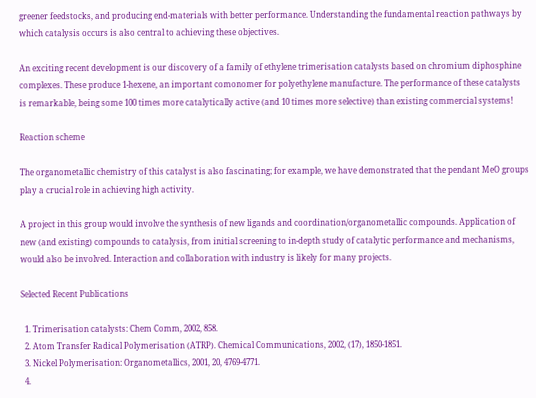greener feedstocks, and producing end-materials with better performance. Understanding the fundamental reaction pathways by which catalysis occurs is also central to achieving these objectives.

An exciting recent development is our discovery of a family of ethylene trimerisation catalysts based on chromium diphosphine complexes. These produce 1-hexene, an important comonomer for polyethylene manufacture. The performance of these catalysts is remarkable, being some 100 times more catalytically active (and 10 times more selective) than existing commercial systems!

Reaction scheme

The organometallic chemistry of this catalyst is also fascinating; for example, we have demonstrated that the pendant MeO groups play a crucial role in achieving high activity.

A project in this group would involve the synthesis of new ligands and coordination/organometallic compounds. Application of new (and existing) compounds to catalysis, from initial screening to in-depth study of catalytic performance and mechanisms, would also be involved. Interaction and collaboration with industry is likely for many projects.

Selected Recent Publications

  1. Trimerisation catalysts: Chem Comm, 2002, 858.
  2. Atom Transfer Radical Polymerisation (ATRP). Chemical Communications, 2002, (17), 1850-1851.
  3. Nickel Polymerisation: Organometallics, 2001, 20, 4769-4771.
  4.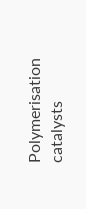Polymerisation catalysts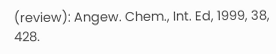(review): Angew. Chem., Int. Ed, 1999, 38, 428.